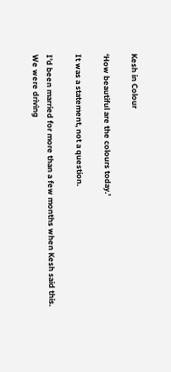Kesh in Colour

‘How beautiful are the colours today.'

It was a statement, not a question.

I’d been married for more than a few months when Kesh said this. We were driving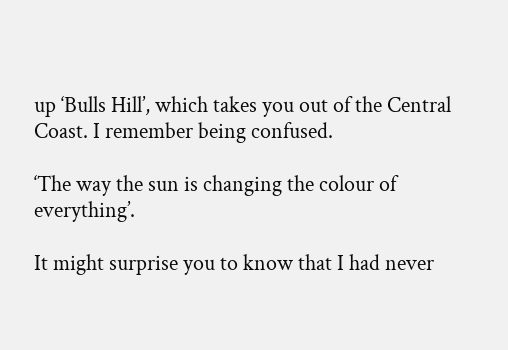up ‘Bulls Hill’, which takes you out of the Central Coast. I remember being confused.

‘The way the sun is changing the colour of everything’.

It might surprise you to know that I had never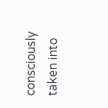consciously taken into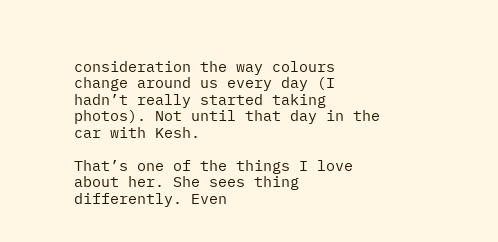consideration the way colours change around us every day (I hadn’t really started taking photos). Not until that day in the car with Kesh.

That’s one of the things I love about her. She sees thing differently. Even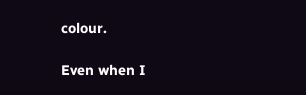colour.

Even when I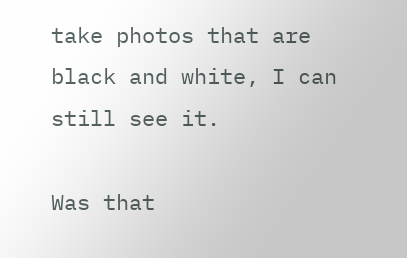take photos that are black and white, I can still see it.

Was that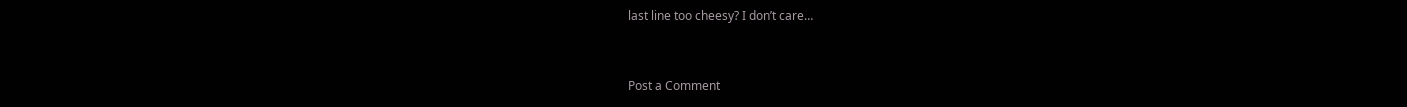last line too cheesy? I don’t care…


Post a Comment